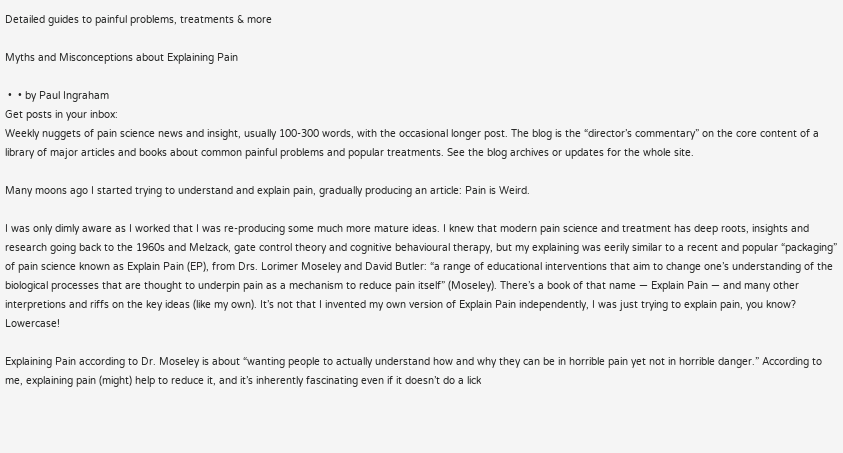Detailed guides to painful problems, treatments & more

Myths and Misconceptions about Explaining Pain

 •  • by Paul Ingraham
Get posts in your inbox:
Weekly nuggets of pain science news and insight, usually 100-300 words, with the occasional longer post. The blog is the “director’s commentary” on the core content of a library of major articles and books about common painful problems and popular treatments. See the blog archives or updates for the whole site.

Many moons ago I started trying to understand and explain pain, gradually producing an article: Pain is Weird.

I was only dimly aware as I worked that I was re-producing some much more mature ideas. I knew that modern pain science and treatment has deep roots, insights and research going back to the 1960s and Melzack, gate control theory and cognitive behavioural therapy, but my explaining was eerily similar to a recent and popular “packaging” of pain science known as Explain Pain (EP), from Drs. Lorimer Moseley and David Butler: “a range of educational interventions that aim to change one’s understanding of the biological processes that are thought to underpin pain as a mechanism to reduce pain itself” (Moseley). There’s a book of that name — Explain Pain — and many other interpretions and riffs on the key ideas (like my own). It’s not that I invented my own version of Explain Pain independently, I was just trying to explain pain, you know? Lowercase!

Explaining Pain according to Dr. Moseley is about “wanting people to actually understand how and why they can be in horrible pain yet not in horrible danger.” According to me, explaining pain (might) help to reduce it, and it’s inherently fascinating even if it doesn’t do a lick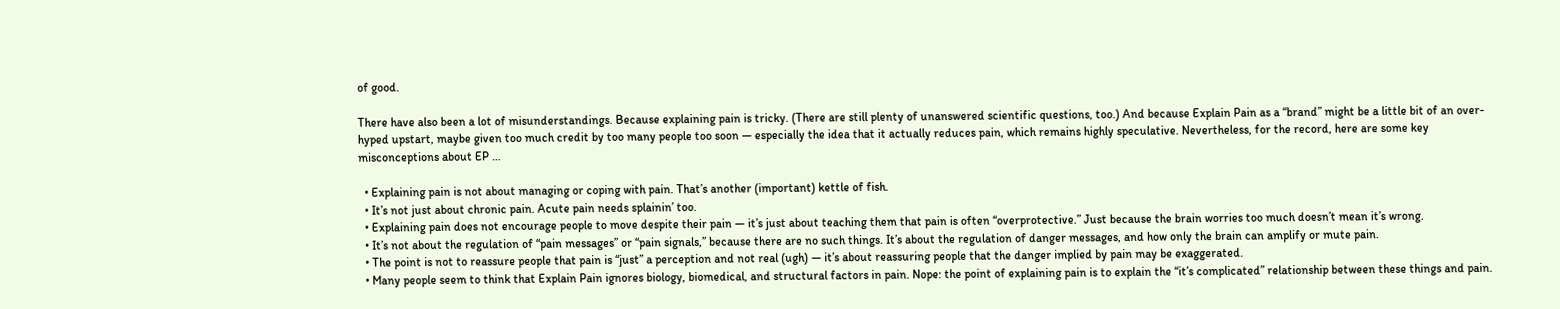of good.

There have also been a lot of misunderstandings. Because explaining pain is tricky. (There are still plenty of unanswered scientific questions, too.) And because Explain Pain as a “brand” might be a little bit of an over-hyped upstart, maybe given too much credit by too many people too soon — especially the idea that it actually reduces pain, which remains highly speculative. Nevertheless, for the record, here are some key misconceptions about EP …

  • Explaining pain is not about managing or coping with pain. That’s another (important) kettle of fish.
  • It’s not just about chronic pain. Acute pain needs splainin’ too.
  • Explaining pain does not encourage people to move despite their pain — it’s just about teaching them that pain is often “overprotective.” Just because the brain worries too much doesn’t mean it’s wrong.
  • It’s not about the regulation of “pain messages” or “pain signals,” because there are no such things. It’s about the regulation of danger messages, and how only the brain can amplify or mute pain.
  • The point is not to reassure people that pain is “just” a perception and not real (ugh) — it’s about reassuring people that the danger implied by pain may be exaggerated.
  • Many people seem to think that Explain Pain ignores biology, biomedical, and structural factors in pain. Nope: the point of explaining pain is to explain the “it’s complicated” relationship between these things and pain.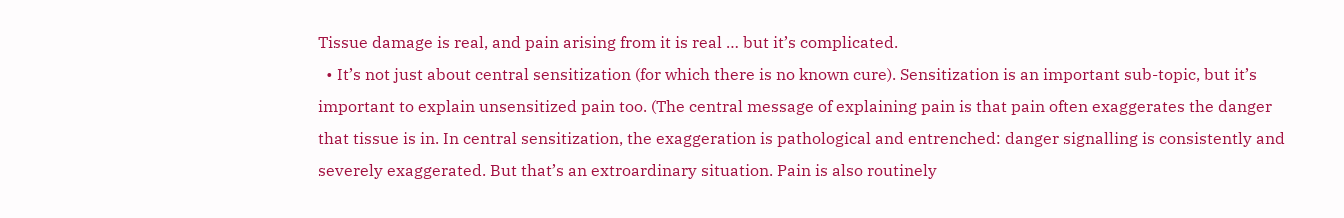Tissue damage is real, and pain arising from it is real … but it’s complicated.
  • It’s not just about central sensitization (for which there is no known cure). Sensitization is an important sub-topic, but it’s important to explain unsensitized pain too. (The central message of explaining pain is that pain often exaggerates the danger that tissue is in. In central sensitization, the exaggeration is pathological and entrenched: danger signalling is consistently and severely exaggerated. But that’s an extroardinary situation. Pain is also routinely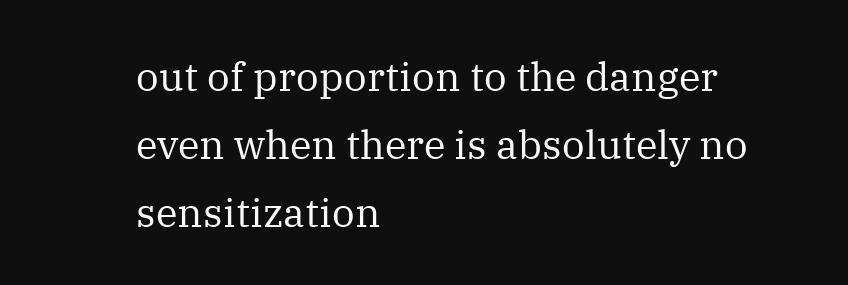out of proportion to the danger even when there is absolutely no sensitization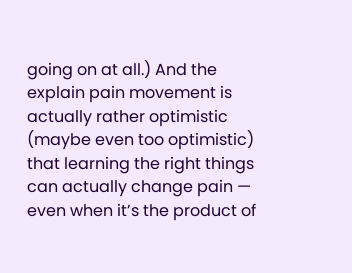going on at all.) And the explain pain movement is actually rather optimistic (maybe even too optimistic) that learning the right things can actually change pain — even when it’s the product of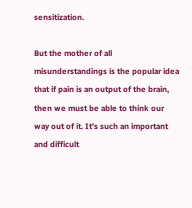sensitization.

But the mother of all misunderstandings is the popular idea that if pain is an output of the brain, then we must be able to think our way out of it. It’s such an important and difficult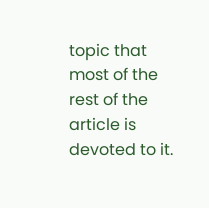topic that most of the rest of the article is devoted to it.